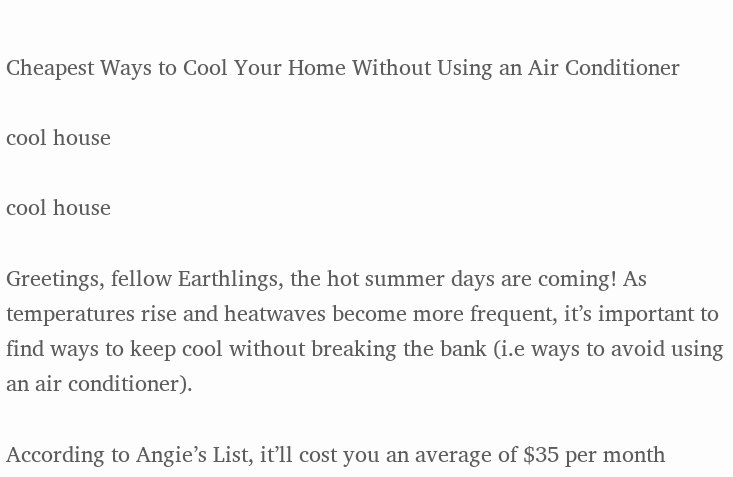Cheapest Ways to Cool Your Home Without Using an Air Conditioner

cool house

cool house

Greetings, fellow Earthlings, the hot summer days are coming! As temperatures rise and heatwaves become more frequent, it’s important to find ways to keep cool without breaking the bank (i.e ways to avoid using an air conditioner).

According to Angie’s List, it’ll cost you an average of $35 per month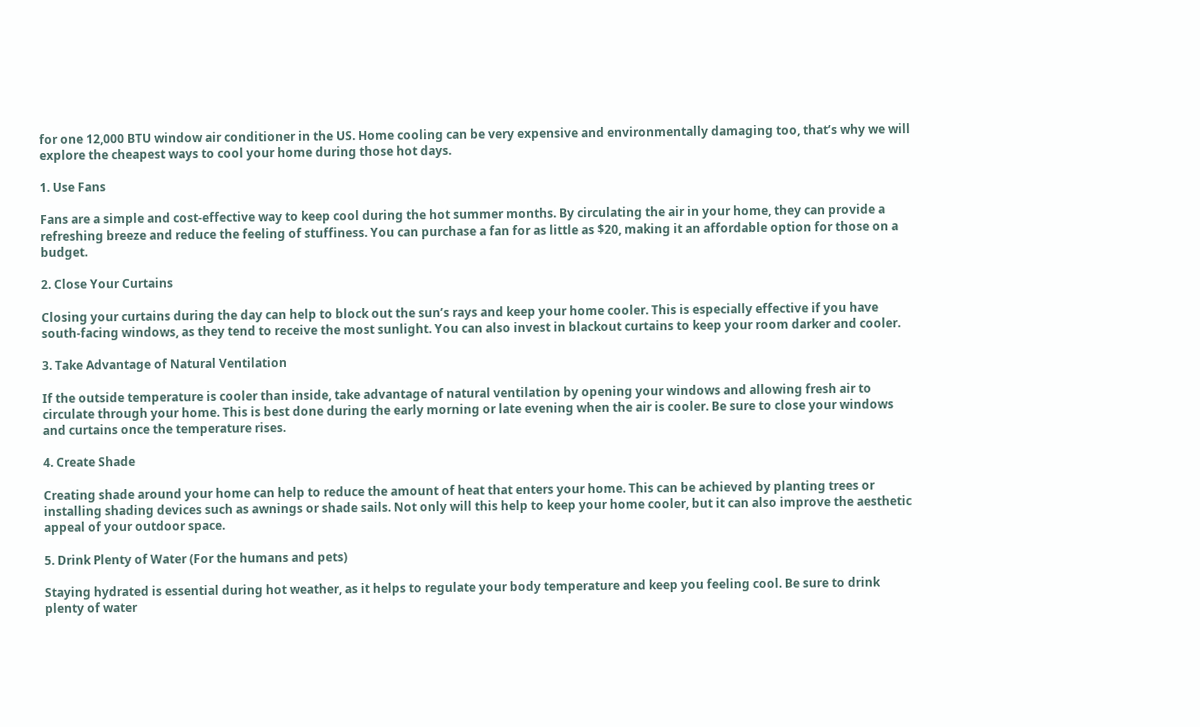for one 12,000 BTU window air conditioner in the US. Home cooling can be very expensive and environmentally damaging too, that’s why we will explore the cheapest ways to cool your home during those hot days.

1. Use Fans

Fans are a simple and cost-effective way to keep cool during the hot summer months. By circulating the air in your home, they can provide a refreshing breeze and reduce the feeling of stuffiness. You can purchase a fan for as little as $20, making it an affordable option for those on a budget.

2. Close Your Curtains

Closing your curtains during the day can help to block out the sun’s rays and keep your home cooler. This is especially effective if you have south-facing windows, as they tend to receive the most sunlight. You can also invest in blackout curtains to keep your room darker and cooler.

3. Take Advantage of Natural Ventilation

If the outside temperature is cooler than inside, take advantage of natural ventilation by opening your windows and allowing fresh air to circulate through your home. This is best done during the early morning or late evening when the air is cooler. Be sure to close your windows and curtains once the temperature rises.

4. Create Shade

Creating shade around your home can help to reduce the amount of heat that enters your home. This can be achieved by planting trees or installing shading devices such as awnings or shade sails. Not only will this help to keep your home cooler, but it can also improve the aesthetic appeal of your outdoor space.

5. Drink Plenty of Water (For the humans and pets)

Staying hydrated is essential during hot weather, as it helps to regulate your body temperature and keep you feeling cool. Be sure to drink plenty of water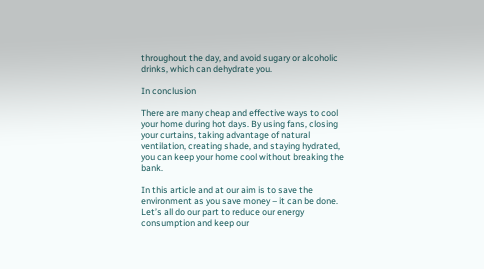throughout the day, and avoid sugary or alcoholic drinks, which can dehydrate you.

In conclusion

There are many cheap and effective ways to cool your home during hot days. By using fans, closing your curtains, taking advantage of natural ventilation, creating shade, and staying hydrated, you can keep your home cool without breaking the bank.

In this article and at our aim is to save the environment as you save money – it can be done. Let’s all do our part to reduce our energy consumption and keep our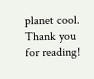planet cool. Thank you for reading!